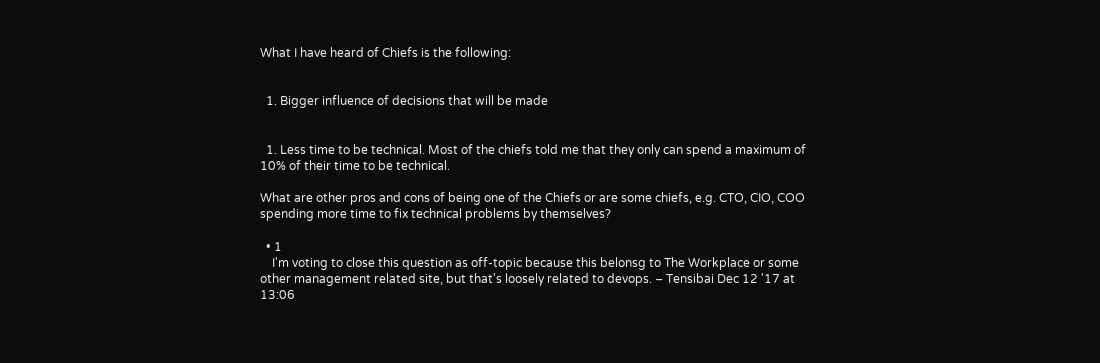What I have heard of Chiefs is the following:


  1. Bigger influence of decisions that will be made


  1. Less time to be technical. Most of the chiefs told me that they only can spend a maximum of 10% of their time to be technical.

What are other pros and cons of being one of the Chiefs or are some chiefs, e.g. CTO, CIO, COO spending more time to fix technical problems by themselves?

  • 1
    I'm voting to close this question as off-topic because this belonsg to The Workplace or some other management related site, but that's loosely related to devops. – Tensibai Dec 12 '17 at 13:06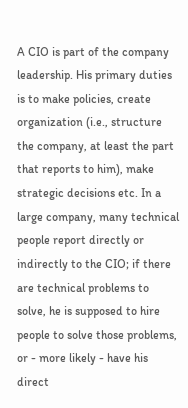A CIO is part of the company leadership. His primary duties is to make policies, create organization (i.e., structure the company, at least the part that reports to him), make strategic decisions etc. In a large company, many technical people report directly or indirectly to the CIO; if there are technical problems to solve, he is supposed to hire people to solve those problems, or - more likely - have his direct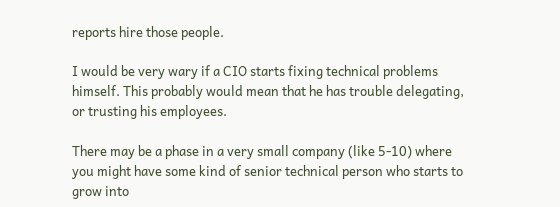reports hire those people.

I would be very wary if a CIO starts fixing technical problems himself. This probably would mean that he has trouble delegating, or trusting his employees.

There may be a phase in a very small company (like 5-10) where you might have some kind of senior technical person who starts to grow into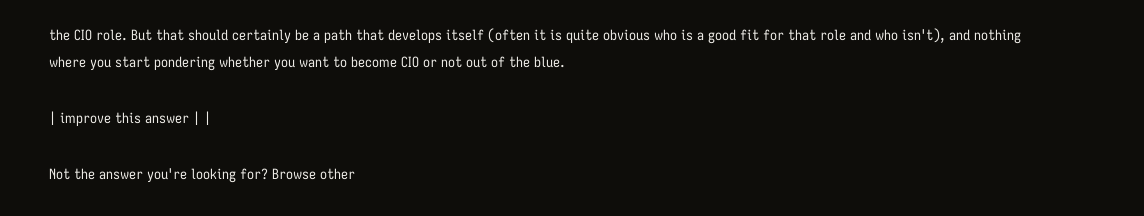the CIO role. But that should certainly be a path that develops itself (often it is quite obvious who is a good fit for that role and who isn't), and nothing where you start pondering whether you want to become CIO or not out of the blue.

| improve this answer | |

Not the answer you're looking for? Browse other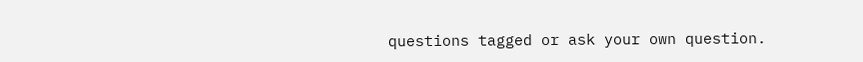questions tagged or ask your own question.